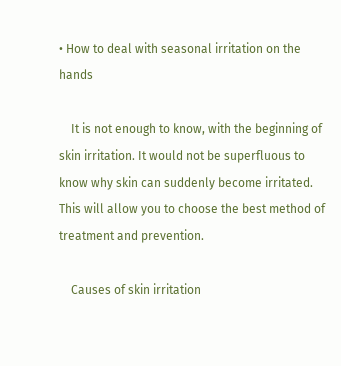• How to deal with seasonal irritation on the hands

    It is not enough to know, with the beginning of skin irritation. It would not be superfluous to know why skin can suddenly become irritated. This will allow you to choose the best method of treatment and prevention.

    Causes of skin irritation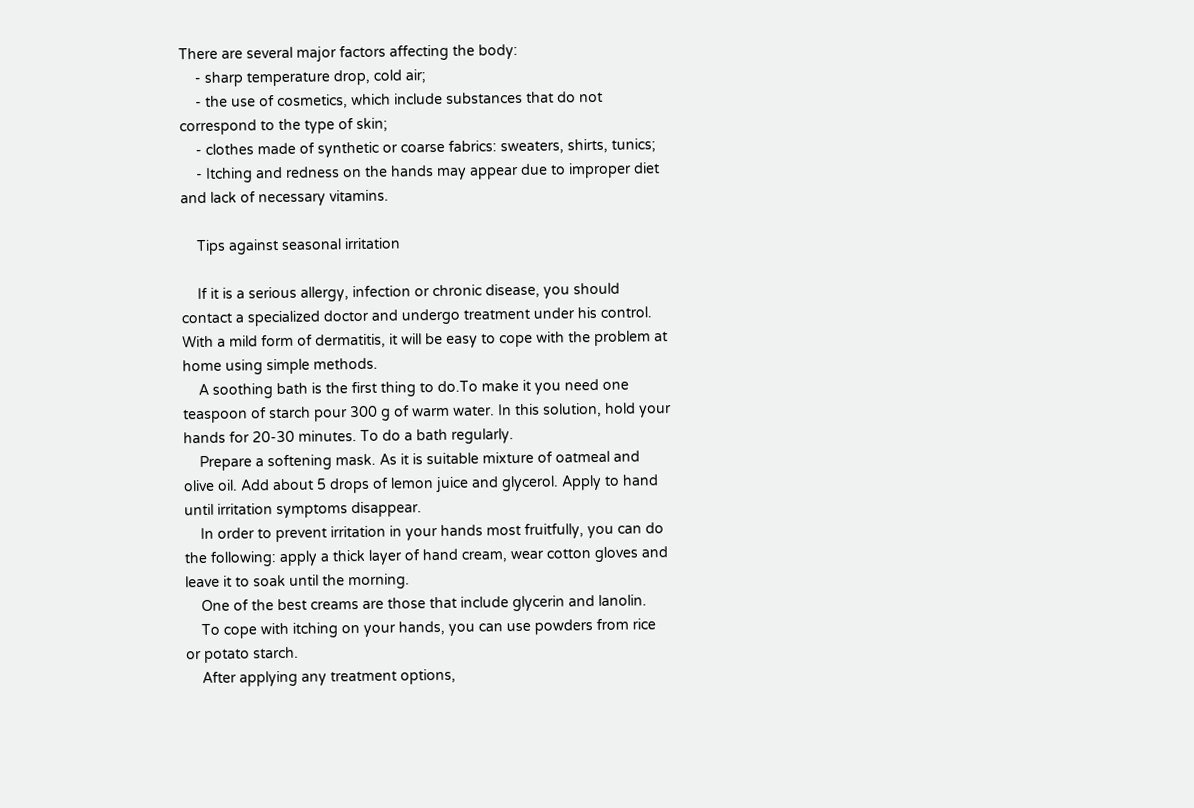There are several major factors affecting the body:
    - sharp temperature drop, cold air;
    - the use of cosmetics, which include substances that do not correspond to the type of skin;
    - clothes made of synthetic or coarse fabrics: sweaters, shirts, tunics;
    - Itching and redness on the hands may appear due to improper diet and lack of necessary vitamins.

    Tips against seasonal irritation

    If it is a serious allergy, infection or chronic disease, you should contact a specialized doctor and undergo treatment under his control. With a mild form of dermatitis, it will be easy to cope with the problem at home using simple methods.
    A soothing bath is the first thing to do.To make it you need one teaspoon of starch pour 300 g of warm water. In this solution, hold your hands for 20-30 minutes. To do a bath regularly.
    Prepare a softening mask. As it is suitable mixture of oatmeal and olive oil. Add about 5 drops of lemon juice and glycerol. Apply to hand until irritation symptoms disappear.
    In order to prevent irritation in your hands most fruitfully, you can do the following: apply a thick layer of hand cream, wear cotton gloves and leave it to soak until the morning.
    One of the best creams are those that include glycerin and lanolin.
    To cope with itching on your hands, you can use powders from rice or potato starch.
    After applying any treatment options,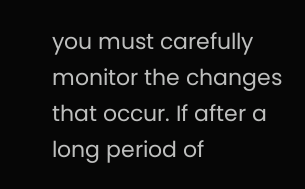you must carefully monitor the changes that occur. If after a long period of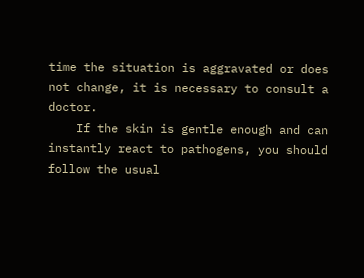time the situation is aggravated or does not change, it is necessary to consult a doctor.
    If the skin is gentle enough and can instantly react to pathogens, you should follow the usual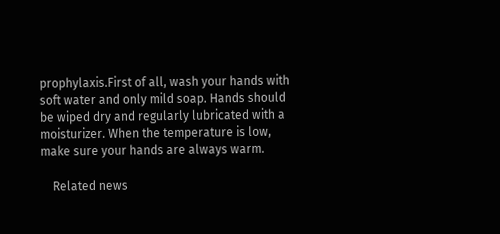prophylaxis.First of all, wash your hands with soft water and only mild soap. Hands should be wiped dry and regularly lubricated with a moisturizer. When the temperature is low, make sure your hands are always warm.

    Related news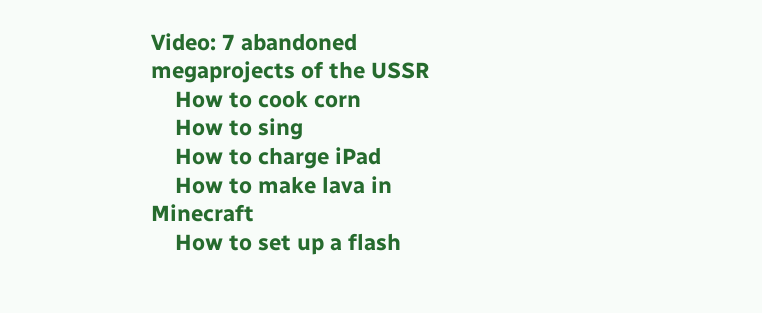Video: 7 abandoned megaprojects of the USSR
    How to cook corn
    How to sing
    How to charge iPad
    How to make lava in Minecraft
    How to set up a flash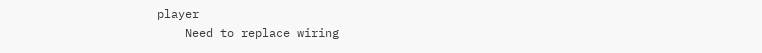player
    Need to replace wiring